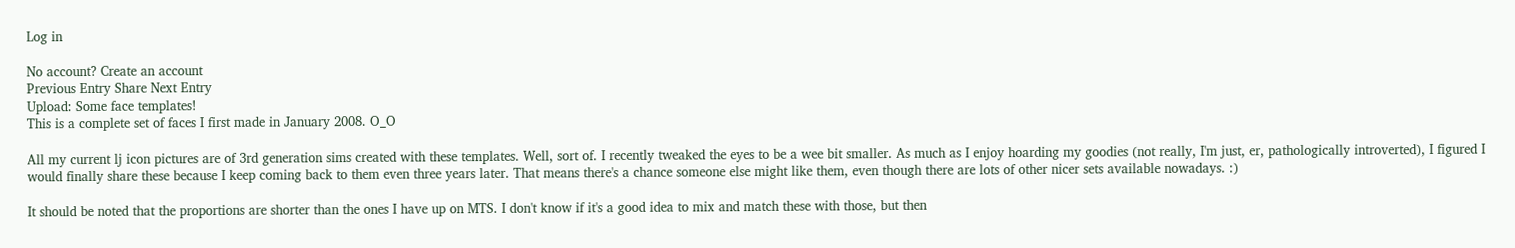Log in

No account? Create an account
Previous Entry Share Next Entry
Upload: Some face templates!
This is a complete set of faces I first made in January 2008. O_O

All my current lj icon pictures are of 3rd generation sims created with these templates. Well, sort of. I recently tweaked the eyes to be a wee bit smaller. As much as I enjoy hoarding my goodies (not really, I'm just, er, pathologically introverted), I figured I would finally share these because I keep coming back to them even three years later. That means there's a chance someone else might like them, even though there are lots of other nicer sets available nowadays. :)

It should be noted that the proportions are shorter than the ones I have up on MTS. I don't know if it's a good idea to mix and match these with those, but then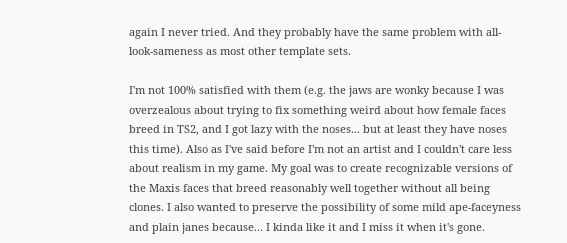again I never tried. And they probably have the same problem with all-look-sameness as most other template sets.

I'm not 100% satisfied with them (e.g. the jaws are wonky because I was overzealous about trying to fix something weird about how female faces breed in TS2, and I got lazy with the noses... but at least they have noses this time). Also as I've said before I'm not an artist and I couldn't care less about realism in my game. My goal was to create recognizable versions of the Maxis faces that breed reasonably well together without all being clones. I also wanted to preserve the possibility of some mild ape-faceyness and plain janes because... I kinda like it and I miss it when it's gone.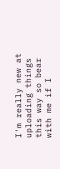I'm really new at uploading things this way so bear with me if I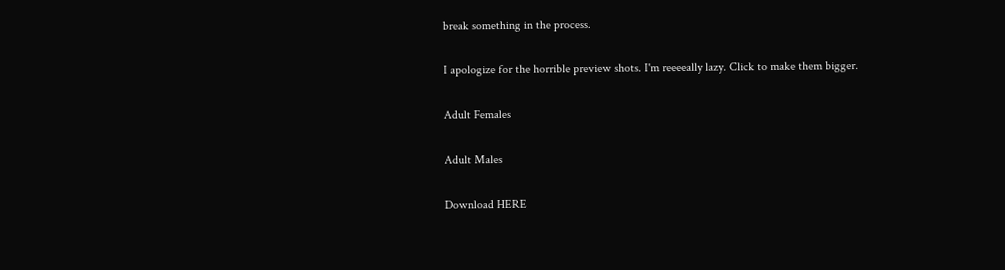break something in the process.

I apologize for the horrible preview shots. I'm reeeeally lazy. Click to make them bigger.

Adult Females

Adult Males

Download HERE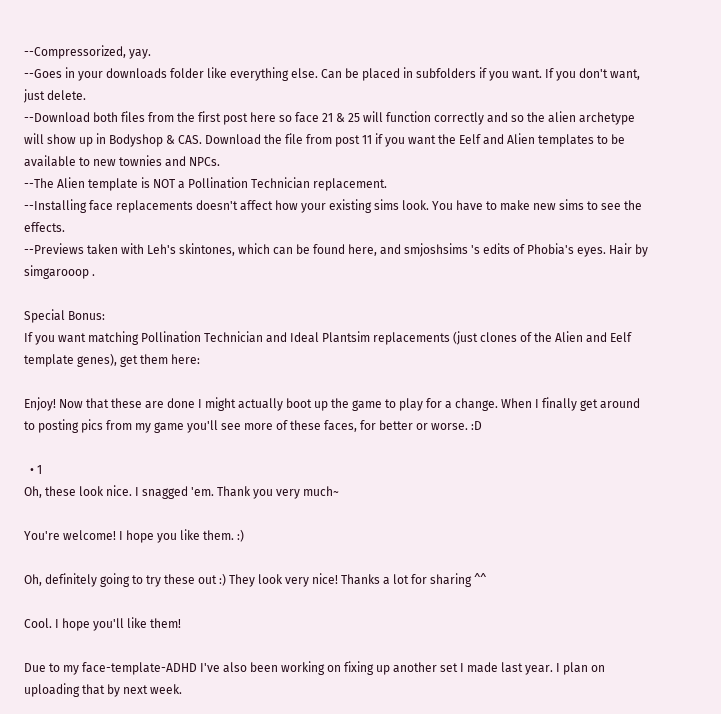--Compressorized, yay.
--Goes in your downloads folder like everything else. Can be placed in subfolders if you want. If you don't want, just delete.
--Download both files from the first post here so face 21 & 25 will function correctly and so the alien archetype will show up in Bodyshop & CAS. Download the file from post 11 if you want the Eelf and Alien templates to be available to new townies and NPCs.
--The Alien template is NOT a Pollination Technician replacement.
--Installing face replacements doesn't affect how your existing sims look. You have to make new sims to see the effects.
--Previews taken with Leh's skintones, which can be found here, and smjoshsims 's edits of Phobia's eyes. Hair by simgarooop .

Special Bonus:
If you want matching Pollination Technician and Ideal Plantsim replacements (just clones of the Alien and Eelf template genes), get them here:

Enjoy! Now that these are done I might actually boot up the game to play for a change. When I finally get around to posting pics from my game you'll see more of these faces, for better or worse. :D

  • 1
Oh, these look nice. I snagged 'em. Thank you very much~

You're welcome! I hope you like them. :)

Oh, definitely going to try these out :) They look very nice! Thanks a lot for sharing ^^

Cool. I hope you'll like them!

Due to my face-template-ADHD I've also been working on fixing up another set I made last year. I plan on uploading that by next week.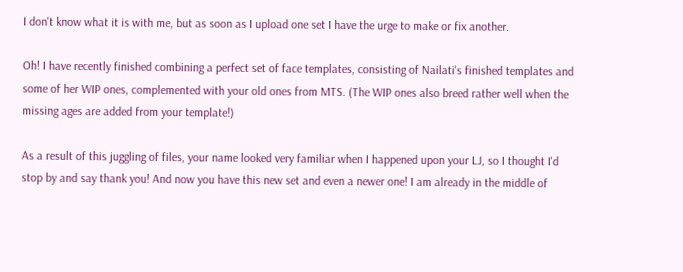I don't know what it is with me, but as soon as I upload one set I have the urge to make or fix another.

Oh! I have recently finished combining a perfect set of face templates, consisting of Nailati's finished templates and some of her WIP ones, complemented with your old ones from MTS. (The WIP ones also breed rather well when the missing ages are added from your template!)

As a result of this juggling of files, your name looked very familiar when I happened upon your LJ, so I thought I'd stop by and say thank you! And now you have this new set and even a newer one! I am already in the middle of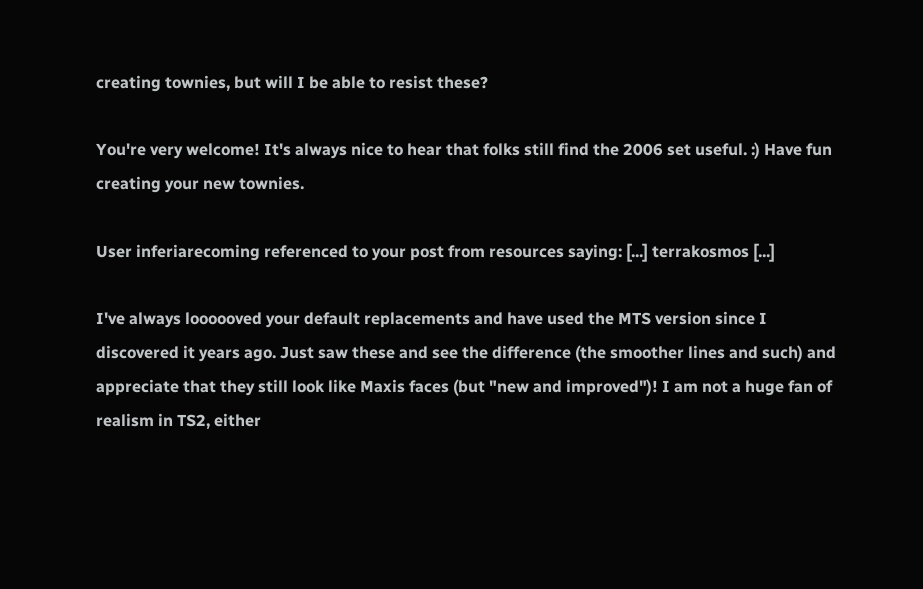creating townies, but will I be able to resist these?

You're very welcome! It's always nice to hear that folks still find the 2006 set useful. :) Have fun creating your new townies.

User inferiarecoming referenced to your post from resources saying: [...] terrakosmos [...]

I've always loooooved your default replacements and have used the MTS version since I discovered it years ago. Just saw these and see the difference (the smoother lines and such) and appreciate that they still look like Maxis faces (but "new and improved")! I am not a huge fan of realism in TS2, either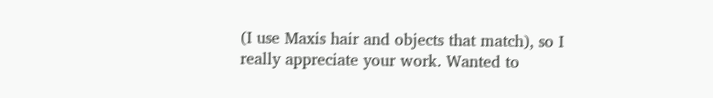(I use Maxis hair and objects that match), so I really appreciate your work. Wanted to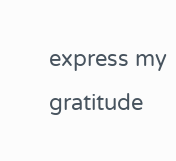express my gratitude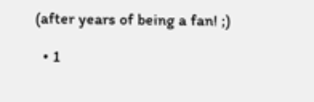(after years of being a fan! ;)

  • 1